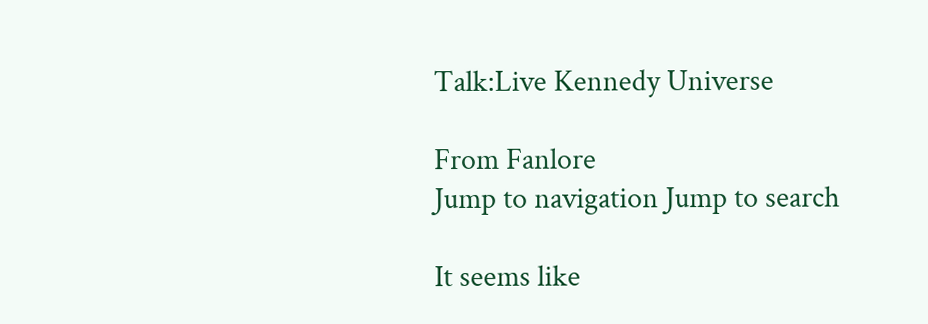Talk:Live Kennedy Universe

From Fanlore
Jump to navigation Jump to search

It seems like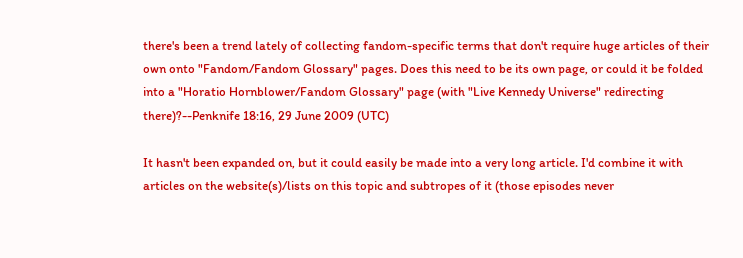there's been a trend lately of collecting fandom-specific terms that don't require huge articles of their own onto "Fandom/Fandom Glossary" pages. Does this need to be its own page, or could it be folded into a "Horatio Hornblower/Fandom Glossary" page (with "Live Kennedy Universe" redirecting there)?--Penknife 18:16, 29 June 2009 (UTC)

It hasn't been expanded on, but it could easily be made into a very long article. I'd combine it with articles on the website(s)/lists on this topic and subtropes of it (those episodes never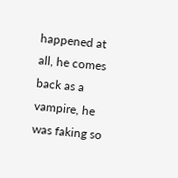happened at all, he comes back as a vampire, he was faking so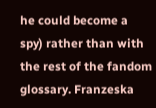he could become a spy) rather than with the rest of the fandom glossary. Franzeska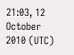21:03, 12 October 2010 (UTC)